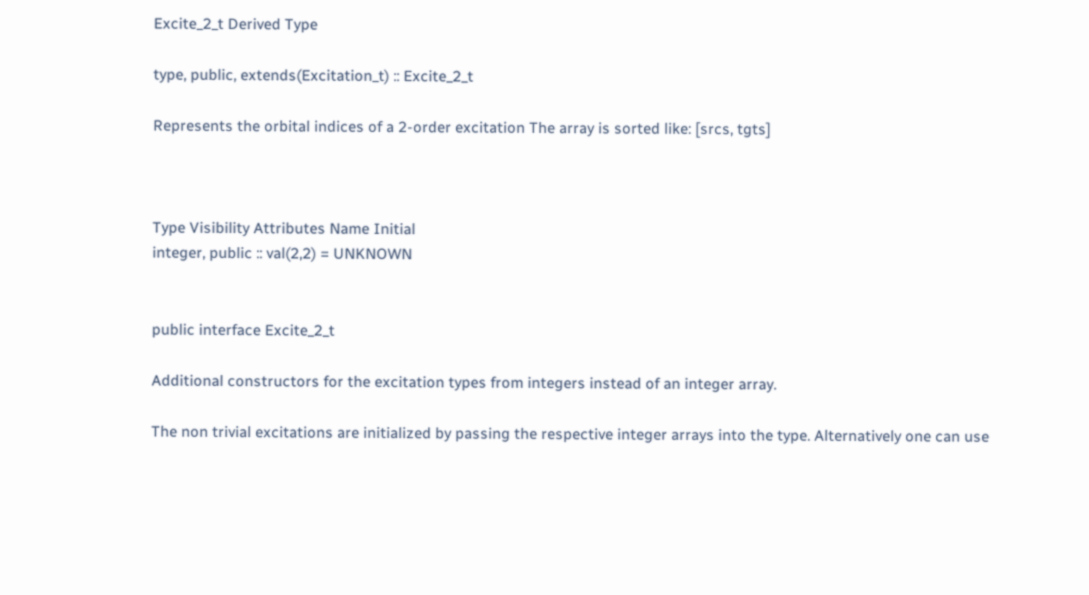Excite_2_t Derived Type

type, public, extends(Excitation_t) :: Excite_2_t

Represents the orbital indices of a 2-order excitation The array is sorted like: [srcs, tgts]



Type Visibility Attributes Name Initial
integer, public :: val(2,2) = UNKNOWN


public interface Excite_2_t

Additional constructors for the excitation types from integers instead of an integer array.

The non trivial excitations are initialized by passing the respective integer arrays into the type. Alternatively one can use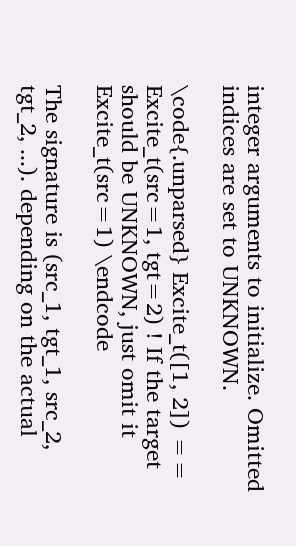integer arguments to initialize. Omitted indices are set to UNKNOWN.

\code{.unparsed} Excite_t([1, 2]) == Excite_t(src=1, tgt=2) ! If the target should be UNKNOWN, just omit it Excite_t(src=1) \endcode

The signature is (src_1, tgt_1, src_2, tgt_2, ...). depending on the actual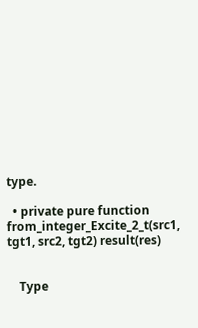type.

  • private pure function from_integer_Excite_2_t(src1, tgt1, src2, tgt2) result(res)


    Type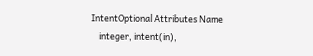IntentOptional Attributes Name
    integer, intent(in),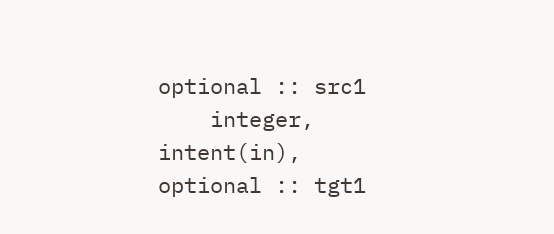optional :: src1
    integer, intent(in), optional :: tgt1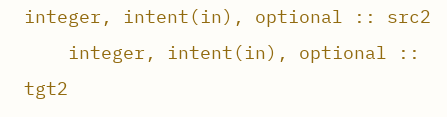integer, intent(in), optional :: src2
    integer, intent(in), optional :: tgt2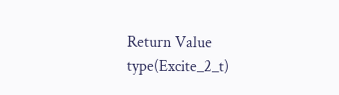Return Value type(Excite_2_t)